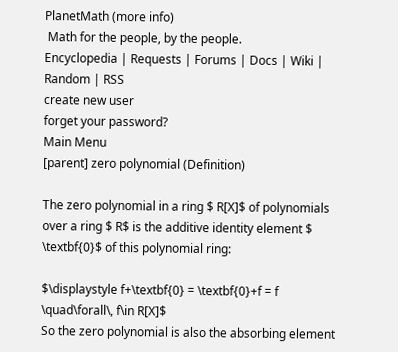PlanetMath (more info)
 Math for the people, by the people.
Encyclopedia | Requests | Forums | Docs | Wiki | Random | RSS
create new user
forget your password?
Main Menu
[parent] zero polynomial (Definition)

The zero polynomial in a ring $ R[X]$ of polynomials over a ring $ R$ is the additive identity element $ \textbf{0}$ of this polynomial ring:

$\displaystyle f+\textbf{0} = \textbf{0}+f = f \quad\forall\, f\in R[X]$
So the zero polynomial is also the absorbing element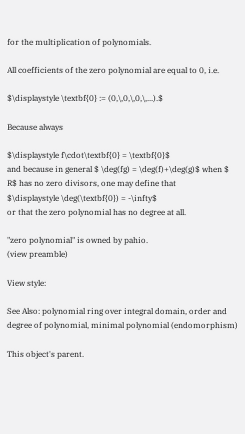for the multiplication of polynomials.

All coefficients of the zero polynomial are equal to 0, i.e.

$\displaystyle \textbf{0} := (0,\,0,\,0,\,...).$

Because always

$\displaystyle f\cdot\textbf{0} = \textbf{0}$
and because in general $ \deg(fg) = \deg(f)+\deg(g)$ when $ R$ has no zero divisors, one may define that
$\displaystyle \deg(\textbf{0}) = -\infty$
or that the zero polynomial has no degree at all.

"zero polynomial" is owned by pahio.
(view preamble)

View style:

See Also: polynomial ring over integral domain, order and degree of polynomial, minimal polynomial (endomorphism)

This object's parent.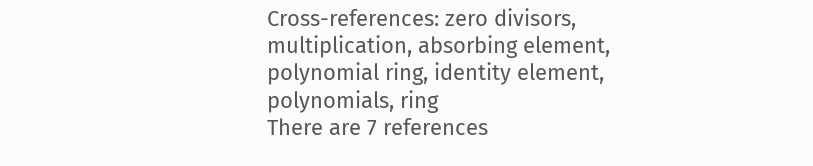Cross-references: zero divisors, multiplication, absorbing element, polynomial ring, identity element, polynomials, ring
There are 7 references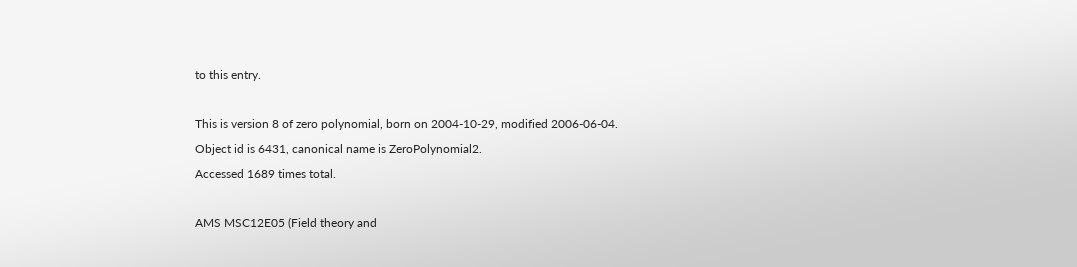to this entry.

This is version 8 of zero polynomial, born on 2004-10-29, modified 2006-06-04.
Object id is 6431, canonical name is ZeroPolynomial2.
Accessed 1689 times total.

AMS MSC12E05 (Field theory and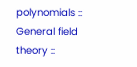polynomials :: General field theory ::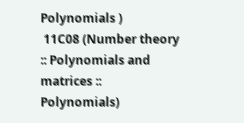Polynomials )
 11C08 (Number theory :: Polynomials and matrices :: Polynomials)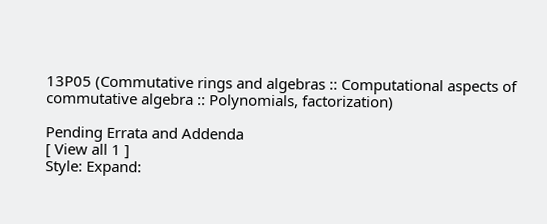13P05 (Commutative rings and algebras :: Computational aspects of commutative algebra :: Polynomials, factorization)

Pending Errata and Addenda
[ View all 1 ]
Style: Expand: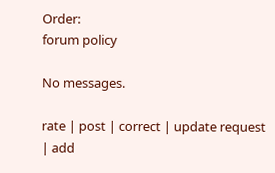Order:
forum policy

No messages.

rate | post | correct | update request | add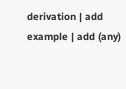derivation | add example | add (any)